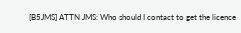[B5JMS] ATTN JMS: Who should I contact to get the licence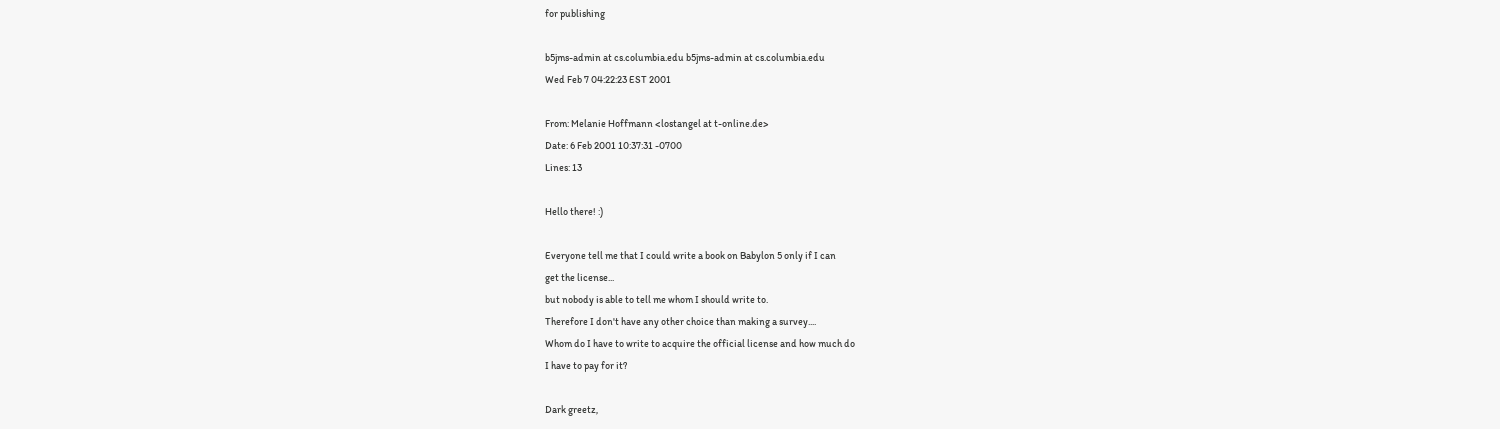for publishing

b5jms-admin at cs.columbia.edu b5jms-admin at cs.columbia.edu
Wed Feb 7 04:22:23 EST 2001

From: Melanie Hoffmann <lostangel at t-online.de>
Date: 6 Feb 2001 10:37:31 -0700
Lines: 13

Hello there! :)

Everyone tell me that I could write a book on Babylon 5 only if I can
get the license...
but nobody is able to tell me whom I should write to.
Therefore I don't have any other choice than making a survey....
Whom do I have to write to acquire the official license and how much do
I have to pay for it?

Dark greetz,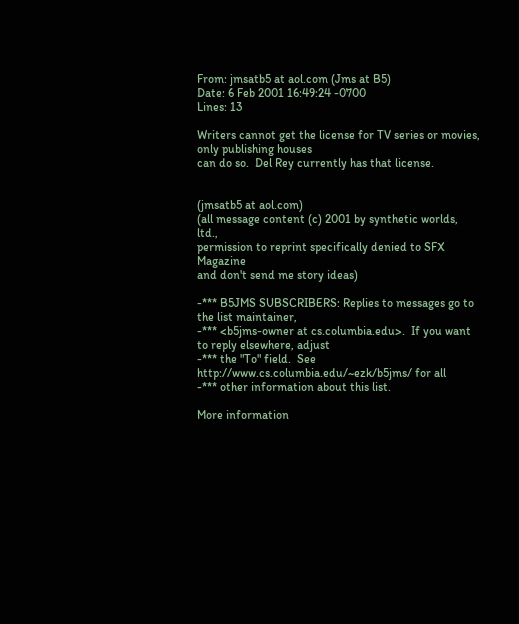From: jmsatb5 at aol.com (Jms at B5)
Date: 6 Feb 2001 16:49:24 -0700
Lines: 13

Writers cannot get the license for TV series or movies, only publishing houses
can do so.  Del Rey currently has that license.


(jmsatb5 at aol.com)
(all message content (c) 2001 by synthetic worlds, ltd.,
permission to reprint specifically denied to SFX Magazine
and don't send me story ideas)

-*** B5JMS SUBSCRIBERS: Replies to messages go to the list maintainer,
-*** <b5jms-owner at cs.columbia.edu>.  If you want to reply elsewhere, adjust
-*** the "To" field.  See http://www.cs.columbia.edu/~ezk/b5jms/ for all
-*** other information about this list.

More information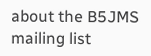about the B5JMS mailing list